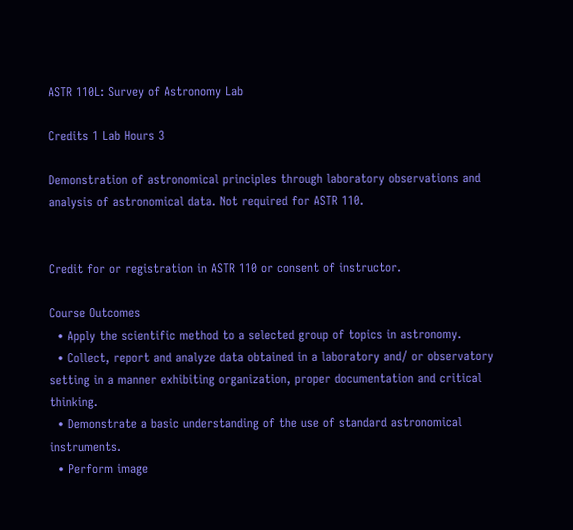ASTR 110L: Survey of Astronomy Lab

Credits 1 Lab Hours 3

Demonstration of astronomical principles through laboratory observations and analysis of astronomical data. Not required for ASTR 110.


Credit for or registration in ASTR 110 or consent of instructor.

Course Outcomes
  • Apply the scientific method to a selected group of topics in astronomy.
  • Collect, report and analyze data obtained in a laboratory and/ or observatory setting in a manner exhibiting organization, proper documentation and critical thinking.
  • Demonstrate a basic understanding of the use of standard astronomical instruments.
  • Perform image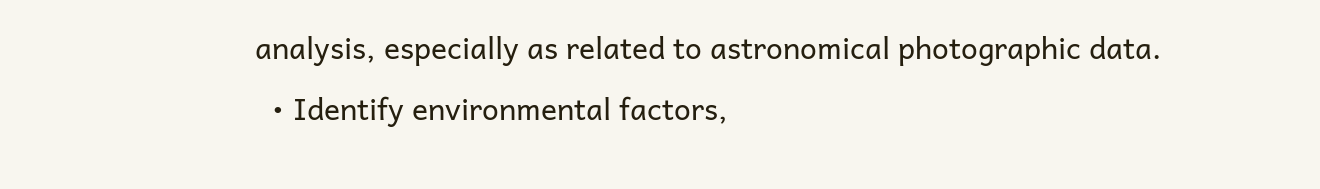analysis, especially as related to astronomical photographic data.
  • Identify environmental factors,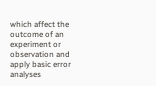which affect the outcome of an experiment or observation and apply basic error analyses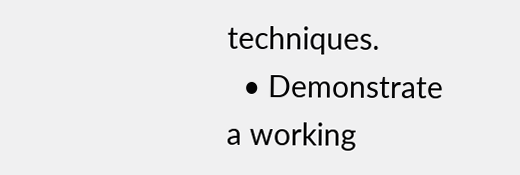techniques.
  • Demonstrate a working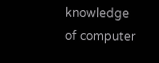knowledge of computer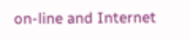on-line and Internet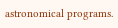astronomical programs.